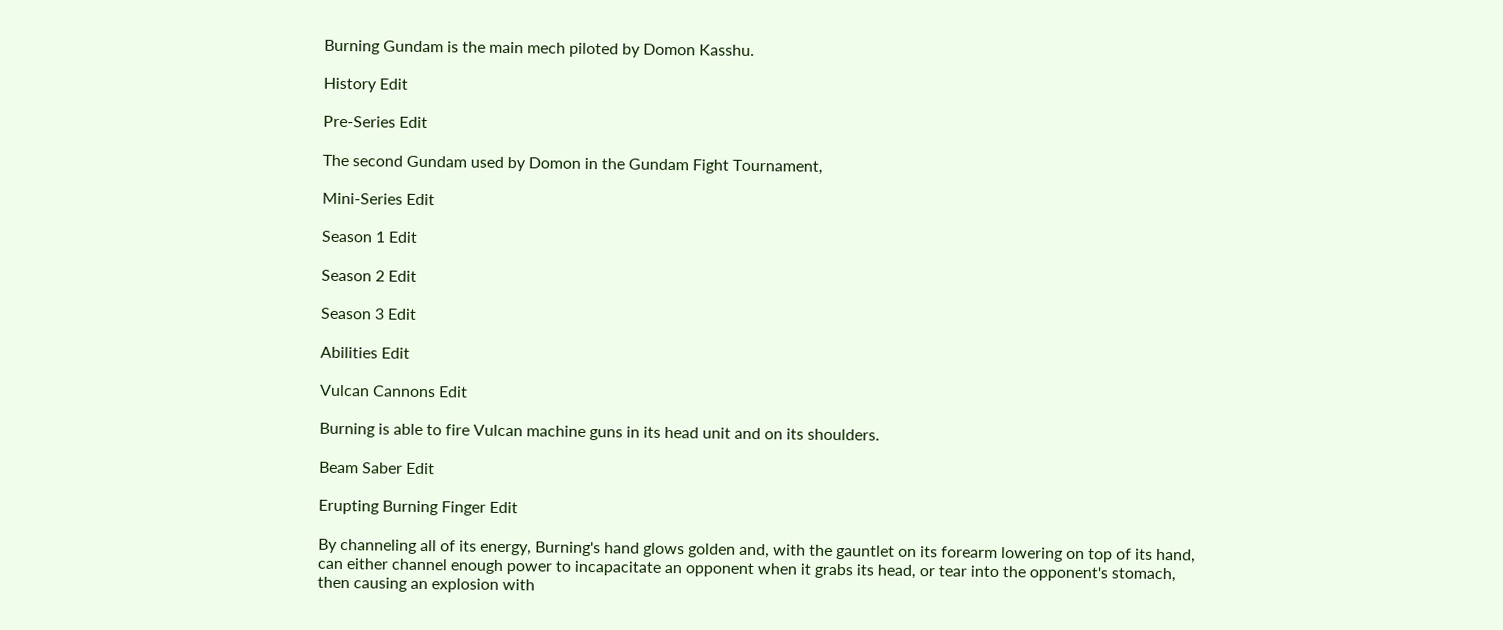Burning Gundam is the main mech piloted by Domon Kasshu.

History Edit

Pre-Series Edit

The second Gundam used by Domon in the Gundam Fight Tournament,

Mini-Series Edit

Season 1 Edit

Season 2 Edit

Season 3 Edit

Abilities Edit

Vulcan Cannons Edit

Burning is able to fire Vulcan machine guns in its head unit and on its shoulders.

Beam Saber Edit

Erupting Burning Finger Edit

By channeling all of its energy, Burning's hand glows golden and, with the gauntlet on its forearm lowering on top of its hand, can either channel enough power to incapacitate an opponent when it grabs its head, or tear into the opponent's stomach, then causing an explosion with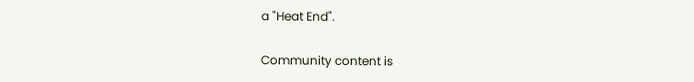a "Heat End".

Community content is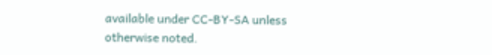available under CC-BY-SA unless otherwise noted.